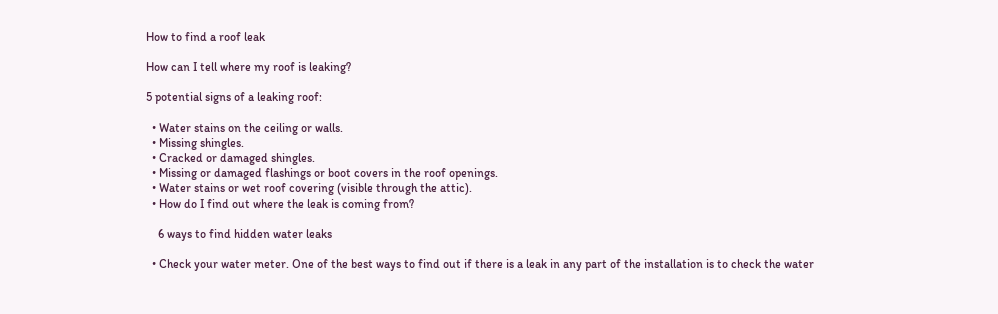How to find a roof leak

How can I tell where my roof is leaking?

5 potential signs of a leaking roof:

  • Water stains on the ceiling or walls.
  • Missing shingles.
  • Cracked or damaged shingles.
  • Missing or damaged flashings or boot covers in the roof openings.
  • Water stains or wet roof covering (visible through the attic).
  • How do I find out where the leak is coming from?

    6 ways to find hidden water leaks

  • Check your water meter. One of the best ways to find out if there is a leak in any part of the installation is to check the water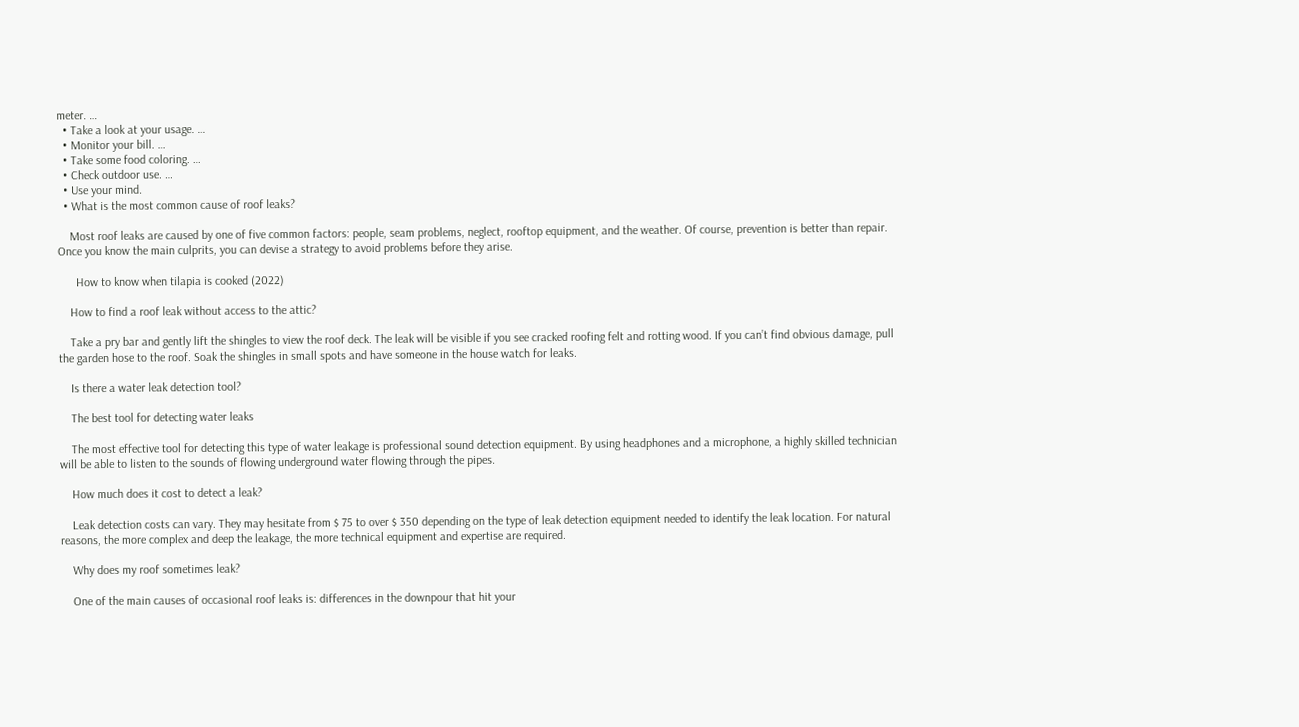meter. …
  • Take a look at your usage. …
  • Monitor your bill. …
  • Take some food coloring. …
  • Check outdoor use. …
  • Use your mind.
  • What is the most common cause of roof leaks?

    Most roof leaks are caused by one of five common factors: people, seam problems, neglect, rooftop equipment, and the weather. Of course, prevention is better than repair. Once you know the main culprits, you can devise a strategy to avoid problems before they arise.

      How to know when tilapia is cooked (2022)

    How to find a roof leak without access to the attic?

    Take a pry bar and gently lift the shingles to view the roof deck. The leak will be visible if you see cracked roofing felt and rotting wood. If you can’t find obvious damage, pull the garden hose to the roof. Soak the shingles in small spots and have someone in the house watch for leaks.

    Is there a water leak detection tool?

    The best tool for detecting water leaks

    The most effective tool for detecting this type of water leakage is professional sound detection equipment. By using headphones and a microphone, a highly skilled technician will be able to listen to the sounds of flowing underground water flowing through the pipes.

    How much does it cost to detect a leak?

    Leak detection costs can vary. They may hesitate from $ 75 to over $ 350 depending on the type of leak detection equipment needed to identify the leak location. For natural reasons, the more complex and deep the leakage, the more technical equipment and expertise are required.

    Why does my roof sometimes leak?

    One of the main causes of occasional roof leaks is: differences in the downpour that hit your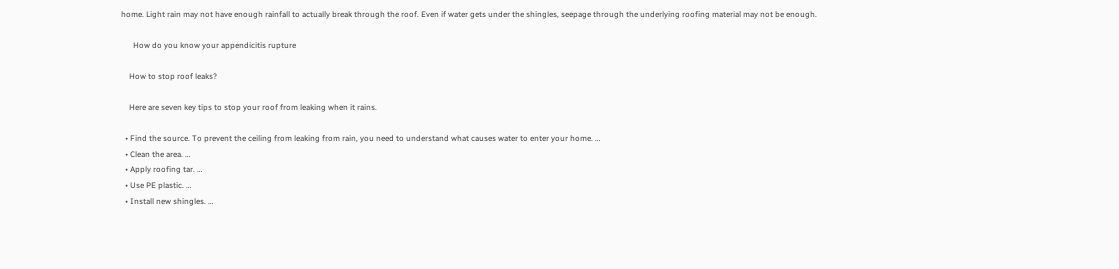home. Light rain may not have enough rainfall to actually break through the roof. Even if water gets under the shingles, seepage through the underlying roofing material may not be enough.

      How do you know your appendicitis rupture

    How to stop roof leaks?

    Here are seven key tips to stop your roof from leaking when it rains.

  • Find the source. To prevent the ceiling from leaking from rain, you need to understand what causes water to enter your home. …
  • Clean the area. …
  • Apply roofing tar. …
  • Use PE plastic. …
  • Install new shingles. …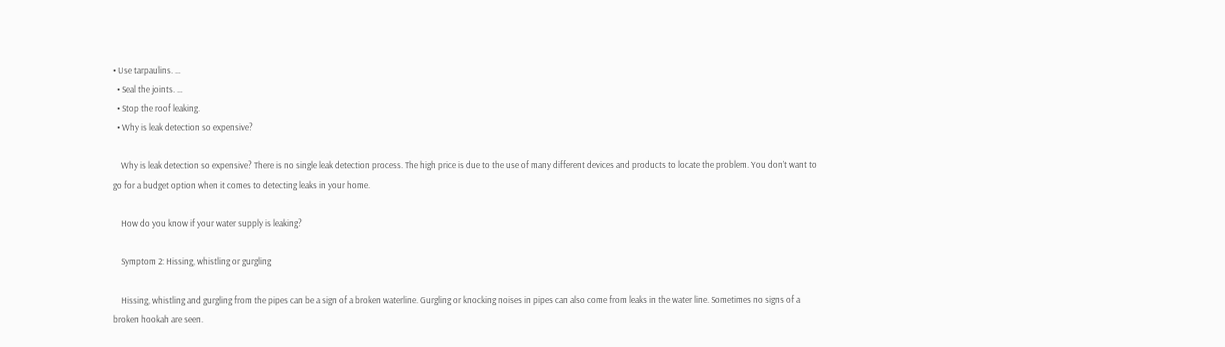• Use tarpaulins. …
  • Seal the joints. …
  • Stop the roof leaking.
  • Why is leak detection so expensive?

    Why is leak detection so expensive? There is no single leak detection process. The high price is due to the use of many different devices and products to locate the problem. You don’t want to go for a budget option when it comes to detecting leaks in your home.

    How do you know if your water supply is leaking?

    Symptom 2: Hissing, whistling or gurgling

    Hissing, whistling and gurgling from the pipes can be a sign of a broken waterline. Gurgling or knocking noises in pipes can also come from leaks in the water line. Sometimes no signs of a broken hookah are seen.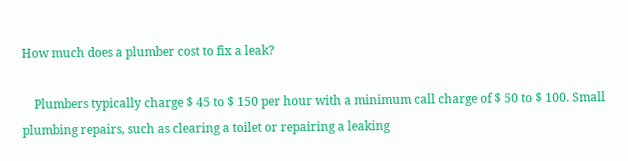How much does a plumber cost to fix a leak?

    Plumbers typically charge $ 45 to $ 150 per hour with a minimum call charge of $ 50 to $ 100. Small plumbing repairs, such as clearing a toilet or repairing a leaking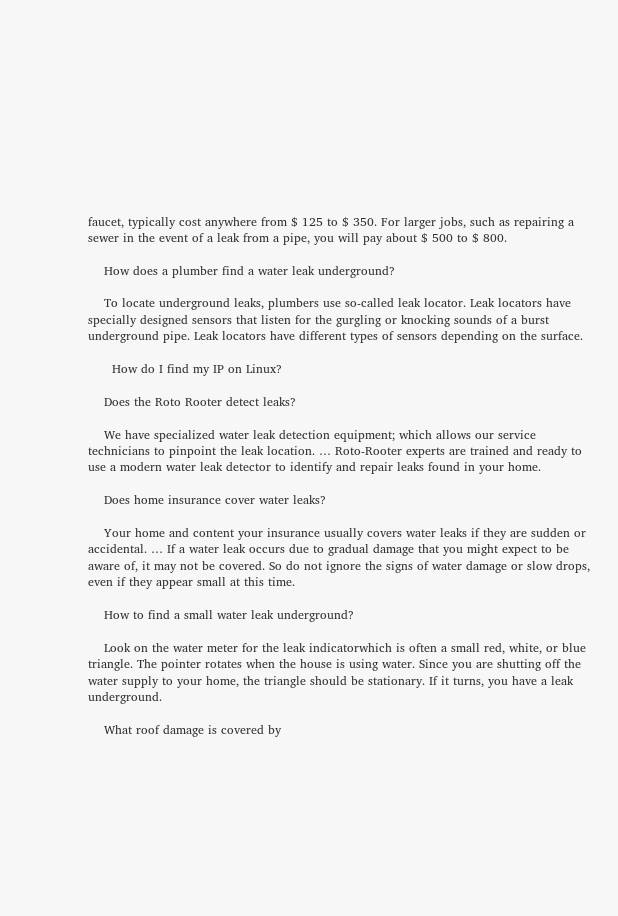faucet, typically cost anywhere from $ 125 to $ 350. For larger jobs, such as repairing a sewer in the event of a leak from a pipe, you will pay about $ 500 to $ 800.

    How does a plumber find a water leak underground?

    To locate underground leaks, plumbers use so-called leak locator. Leak locators have specially designed sensors that listen for the gurgling or knocking sounds of a burst underground pipe. Leak locators have different types of sensors depending on the surface.

      How do I find my IP on Linux?

    Does the Roto Rooter detect leaks?

    We have specialized water leak detection equipment; which allows our service technicians to pinpoint the leak location. … Roto-Rooter experts are trained and ready to use a modern water leak detector to identify and repair leaks found in your home.

    Does home insurance cover water leaks?

    Your home and content your insurance usually covers water leaks if they are sudden or accidental. … If a water leak occurs due to gradual damage that you might expect to be aware of, it may not be covered. So do not ignore the signs of water damage or slow drops, even if they appear small at this time.

    How to find a small water leak underground?

    Look on the water meter for the leak indicatorwhich is often a small red, white, or blue triangle. The pointer rotates when the house is using water. Since you are shutting off the water supply to your home, the triangle should be stationary. If it turns, you have a leak underground.

    What roof damage is covered by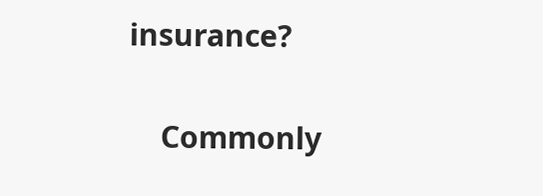insurance?

    Commonly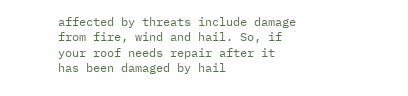affected by threats include damage from fire, wind and hail. So, if your roof needs repair after it has been damaged by hail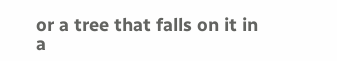or a tree that falls on it in a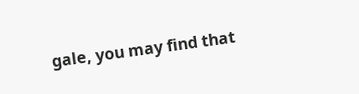gale, you may find that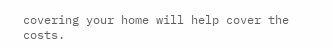covering your home will help cover the costs.